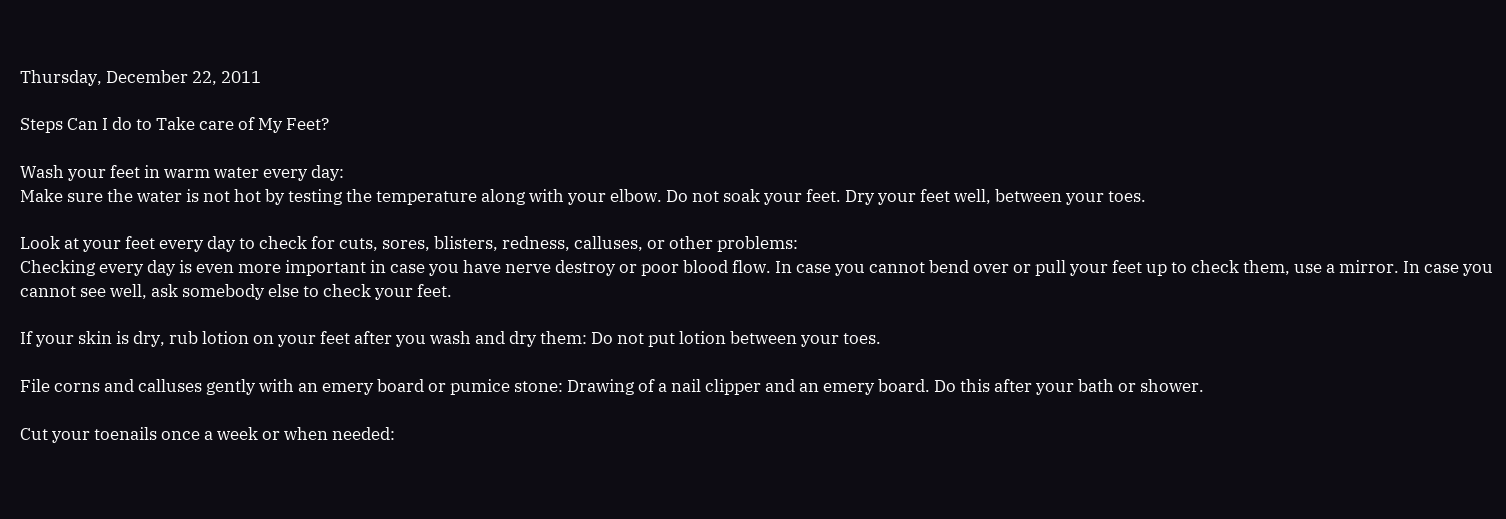Thursday, December 22, 2011

Steps Can I do to Take care of My Feet?

Wash your feet in warm water every day:
Make sure the water is not hot by testing the temperature along with your elbow. Do not soak your feet. Dry your feet well, between your toes.

Look at your feet every day to check for cuts, sores, blisters, redness, calluses, or other problems:
Checking every day is even more important in case you have nerve destroy or poor blood flow. In case you cannot bend over or pull your feet up to check them, use a mirror. In case you cannot see well, ask somebody else to check your feet.

If your skin is dry, rub lotion on your feet after you wash and dry them: Do not put lotion between your toes.

File corns and calluses gently with an emery board or pumice stone: Drawing of a nail clipper and an emery board. Do this after your bath or shower.

Cut your toenails once a week or when needed: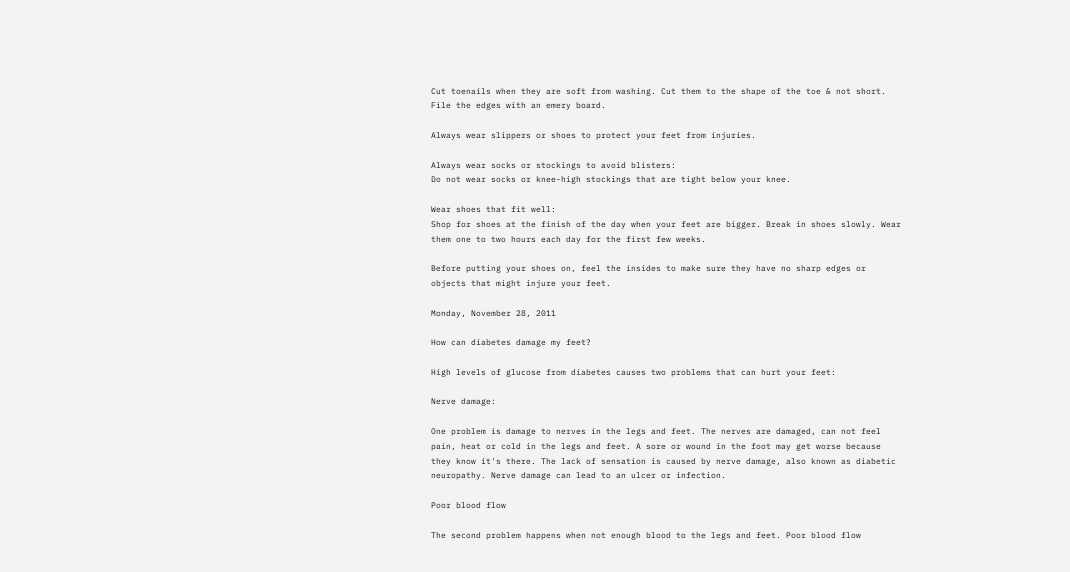Cut toenails when they are soft from washing. Cut them to the shape of the toe & not short. File the edges with an emery board.

Always wear slippers or shoes to protect your feet from injuries.

Always wear socks or stockings to avoid blisters:
Do not wear socks or knee-high stockings that are tight below your knee.

Wear shoes that fit well:
Shop for shoes at the finish of the day when your feet are bigger. Break in shoes slowly. Wear them one to two hours each day for the first few weeks.

Before putting your shoes on, feel the insides to make sure they have no sharp edges or objects that might injure your feet.

Monday, November 28, 2011

How can diabetes damage my feet?

High levels of glucose from diabetes causes two problems that can hurt your feet:

Nerve damage:

One problem is damage to nerves in the legs and feet. The nerves are damaged, can not feel pain, heat or cold in the legs and feet. A sore or wound in the foot may get worse because they know it's there. The lack of sensation is caused by nerve damage, also known as diabetic neuropathy. Nerve damage can lead to an ulcer or infection.

Poor blood flow

The second problem happens when not enough blood to the legs and feet. Poor blood flow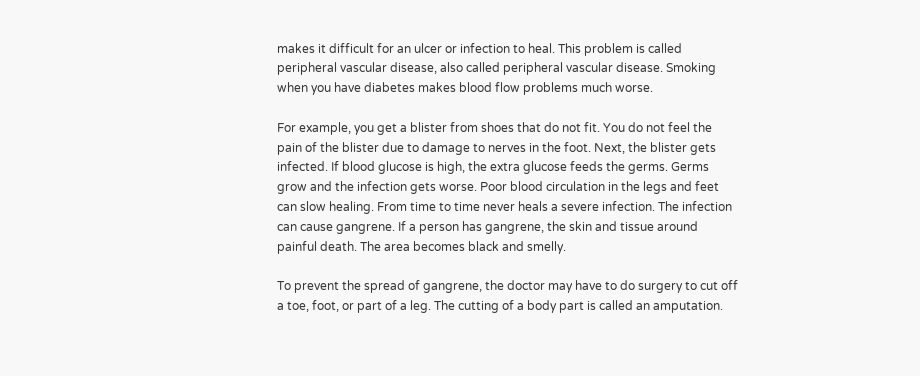makes it difficult for an ulcer or infection to heal. This problem is called peripheral vascular disease, also called peripheral vascular disease. Smoking when you have diabetes makes blood flow problems much worse.

For example, you get a blister from shoes that do not fit. You do not feel the pain of the blister due to damage to nerves in the foot. Next, the blister gets infected. If blood glucose is high, the extra glucose feeds the germs. Germs grow and the infection gets worse. Poor blood circulation in the legs and feet can slow healing. From time to time never heals a severe infection. The infection can cause gangrene. If a person has gangrene, the skin and tissue around painful death. The area becomes black and smelly.

To prevent the spread of gangrene, the doctor may have to do surgery to cut off a toe, foot, or part of a leg. The cutting of a body part is called an amputation.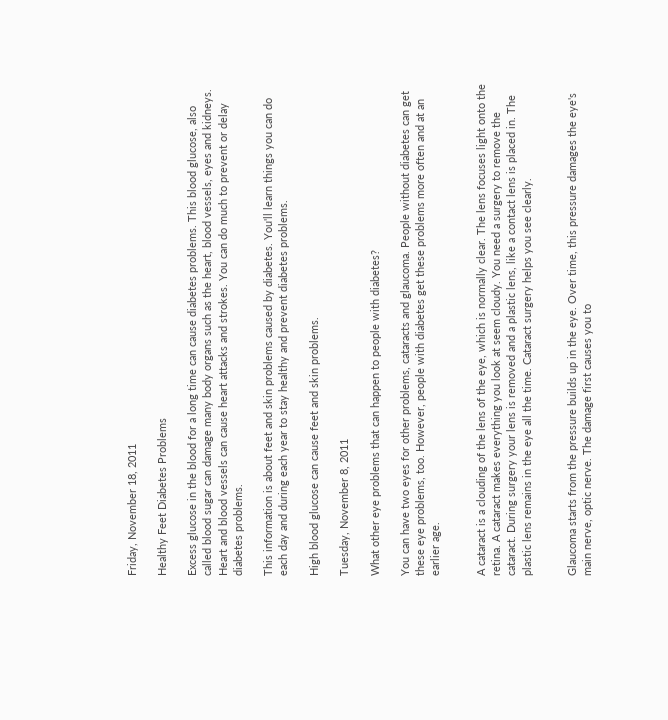Friday, November 18, 2011

Healthy Feet Diabetes Problems

Excess glucose in the blood for a long time can cause diabetes problems. This blood glucose, also called blood sugar can damage many body organs such as the heart, blood vessels, eyes and kidneys. Heart and blood vessels can cause heart attacks and strokes. You can do much to prevent or delay diabetes problems.

This information is about feet and skin problems caused by diabetes. You'll learn things you can do each day and during each year to stay healthy and prevent diabetes problems.

High blood glucose can cause feet and skin problems.

Tuesday, November 8, 2011

What other eye problems that can happen to people with diabetes?

You can have two eyes for other problems, cataracts and glaucoma. People without diabetes can get these eye problems, too. However, people with diabetes get these problems more often and at an earlier age.


A cataract is a clouding of the lens of the eye, which is normally clear. The lens focuses light onto the retina. A cataract makes everything you look at seem cloudy. You need a surgery to remove the cataract. During surgery your lens is removed and a plastic lens, like a contact lens is placed in. The plastic lens remains in the eye all the time. Cataract surgery helps you see clearly.


Glaucoma starts from the pressure builds up in the eye. Over time, this pressure damages the eye's main nerve, optic nerve. The damage first causes you to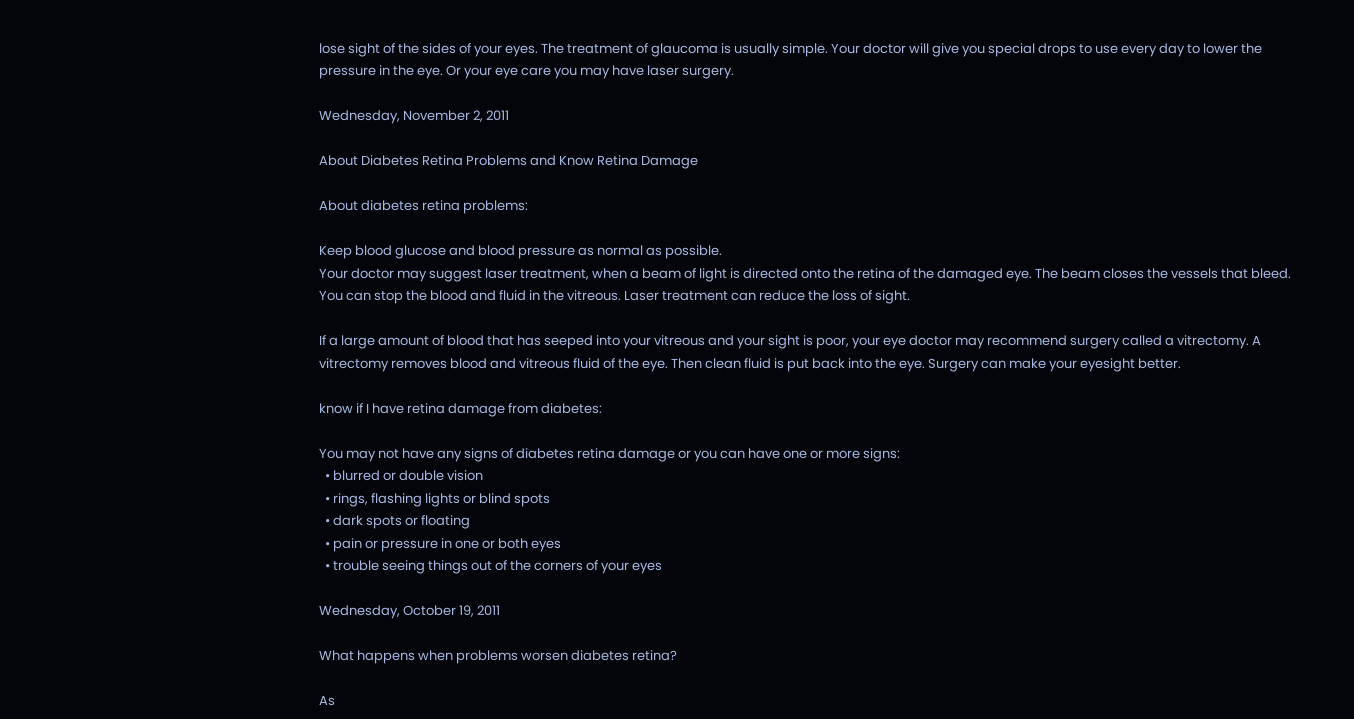lose sight of the sides of your eyes. The treatment of glaucoma is usually simple. Your doctor will give you special drops to use every day to lower the pressure in the eye. Or your eye care you may have laser surgery.

Wednesday, November 2, 2011

About Diabetes Retina Problems and Know Retina Damage

About diabetes retina problems:

Keep blood glucose and blood pressure as normal as possible.
Your doctor may suggest laser treatment, when a beam of light is directed onto the retina of the damaged eye. The beam closes the vessels that bleed. You can stop the blood and fluid in the vitreous. Laser treatment can reduce the loss of sight.

If a large amount of blood that has seeped into your vitreous and your sight is poor, your eye doctor may recommend surgery called a vitrectomy. A vitrectomy removes blood and vitreous fluid of the eye. Then clean fluid is put back into the eye. Surgery can make your eyesight better.

know if I have retina damage from diabetes:

You may not have any signs of diabetes retina damage or you can have one or more signs:
  • blurred or double vision
  • rings, flashing lights or blind spots
  • dark spots or floating
  • pain or pressure in one or both eyes
  • trouble seeing things out of the corners of your eyes

Wednesday, October 19, 2011

What happens when problems worsen diabetes retina?

As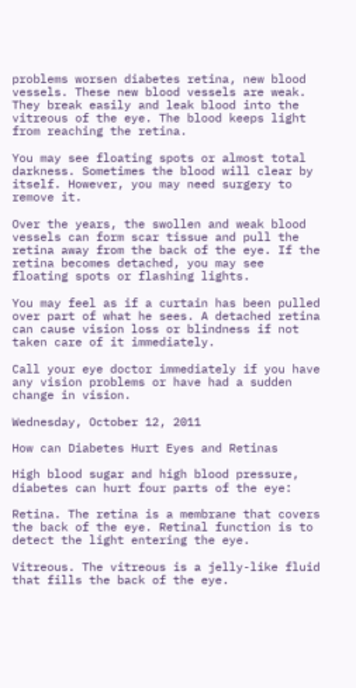problems worsen diabetes retina, new blood vessels. These new blood vessels are weak. They break easily and leak blood into the vitreous of the eye. The blood keeps light from reaching the retina.

You may see floating spots or almost total darkness. Sometimes the blood will clear by itself. However, you may need surgery to remove it.

Over the years, the swollen and weak blood vessels can form scar tissue and pull the retina away from the back of the eye. If the retina becomes detached, you may see floating spots or flashing lights.

You may feel as if a curtain has been pulled over part of what he sees. A detached retina can cause vision loss or blindness if not taken care of it immediately.

Call your eye doctor immediately if you have any vision problems or have had a sudden change in vision.

Wednesday, October 12, 2011

How can Diabetes Hurt Eyes and Retinas

High blood sugar and high blood pressure, diabetes can hurt four parts of the eye:

Retina. The retina is a membrane that covers the back of the eye. Retinal function is to detect the light entering the eye.

Vitreous. The vitreous is a jelly-like fluid that fills the back of the eye.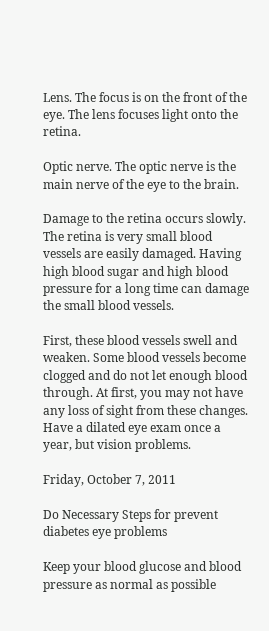Lens. The focus is on the front of the eye. The lens focuses light onto the retina.

Optic nerve. The optic nerve is the main nerve of the eye to the brain.

Damage to the retina occurs slowly. The retina is very small blood vessels are easily damaged. Having high blood sugar and high blood pressure for a long time can damage the small blood vessels.

First, these blood vessels swell and weaken. Some blood vessels become clogged and do not let enough blood through. At first, you may not have any loss of sight from these changes. Have a dilated eye exam once a year, but vision problems.

Friday, October 7, 2011

Do Necessary Steps for prevent diabetes eye problems

Keep your blood glucose and blood pressure as normal as possible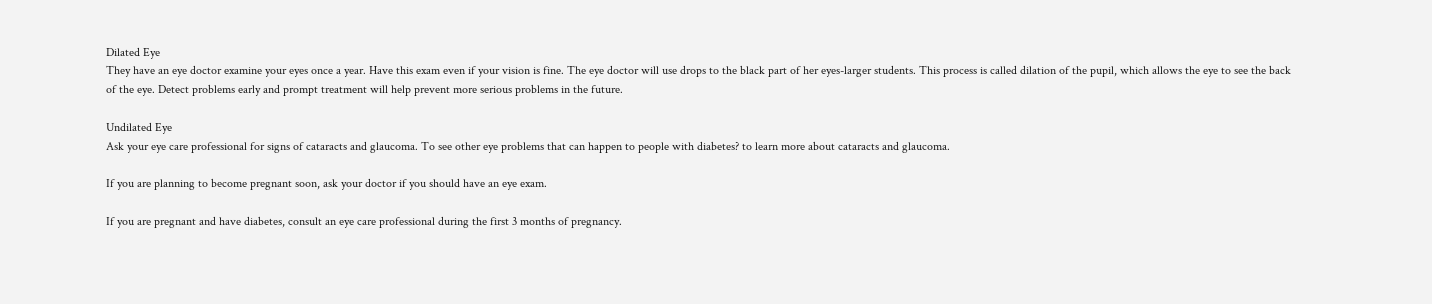Dilated Eye
They have an eye doctor examine your eyes once a year. Have this exam even if your vision is fine. The eye doctor will use drops to the black part of her eyes-larger students. This process is called dilation of the pupil, which allows the eye to see the back of the eye. Detect problems early and prompt treatment will help prevent more serious problems in the future.

Undilated Eye
Ask your eye care professional for signs of cataracts and glaucoma. To see other eye problems that can happen to people with diabetes? to learn more about cataracts and glaucoma.

If you are planning to become pregnant soon, ask your doctor if you should have an eye exam.

If you are pregnant and have diabetes, consult an eye care professional during the first 3 months of pregnancy.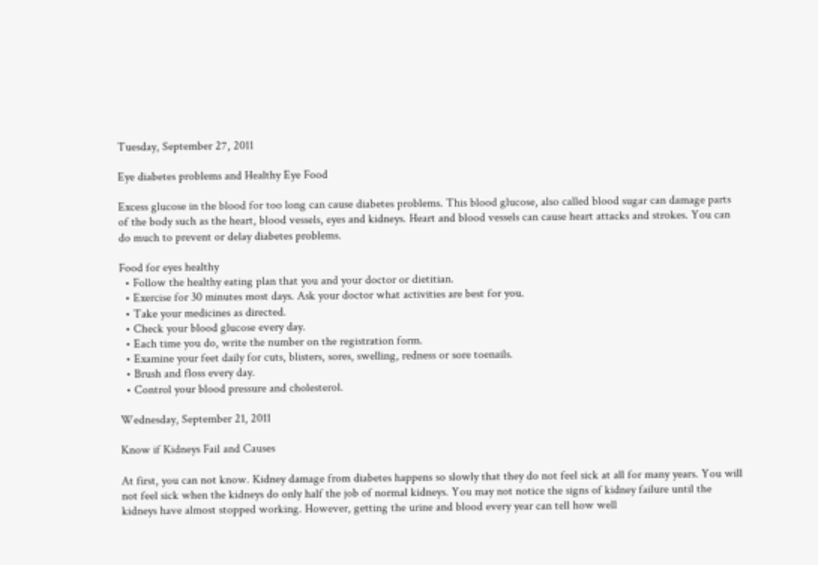Tuesday, September 27, 2011

Eye diabetes problems and Healthy Eye Food

Excess glucose in the blood for too long can cause diabetes problems. This blood glucose, also called blood sugar can damage parts of the body such as the heart, blood vessels, eyes and kidneys. Heart and blood vessels can cause heart attacks and strokes. You can do much to prevent or delay diabetes problems.

Food for eyes healthy
  • Follow the healthy eating plan that you and your doctor or dietitian.
  • Exercise for 30 minutes most days. Ask your doctor what activities are best for you.
  • Take your medicines as directed.
  • Check your blood glucose every day.
  • Each time you do, write the number on the registration form.
  • Examine your feet daily for cuts, blisters, sores, swelling, redness or sore toenails.
  • Brush and floss every day.
  • Control your blood pressure and cholesterol.

Wednesday, September 21, 2011

Know if Kidneys Fail and Causes

At first, you can not know. Kidney damage from diabetes happens so slowly that they do not feel sick at all for many years. You will not feel sick when the kidneys do only half the job of normal kidneys. You may not notice the signs of kidney failure until the kidneys have almost stopped working. However, getting the urine and blood every year can tell how well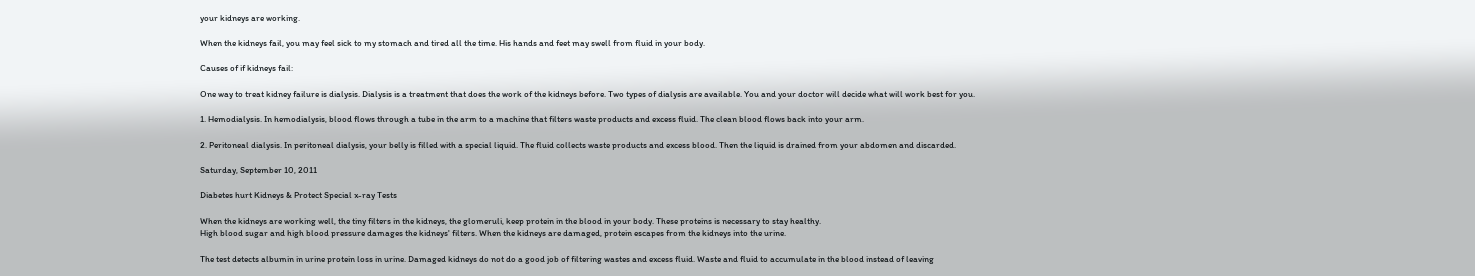your kidneys are working.

When the kidneys fail, you may feel sick to my stomach and tired all the time. His hands and feet may swell from fluid in your body.

Causes of if kidneys fail:

One way to treat kidney failure is dialysis. Dialysis is a treatment that does the work of the kidneys before. Two types of dialysis are available. You and your doctor will decide what will work best for you.

1. Hemodialysis. In hemodialysis, blood flows through a tube in the arm to a machine that filters waste products and excess fluid. The clean blood flows back into your arm.

2. Peritoneal dialysis. In peritoneal dialysis, your belly is filled with a special liquid. The fluid collects waste products and excess blood. Then the liquid is drained from your abdomen and discarded.

Saturday, September 10, 2011

Diabetes hurt Kidneys & Protect Special x-ray Tests

When the kidneys are working well, the tiny filters in the kidneys, the glomeruli, keep protein in the blood in your body. These proteins is necessary to stay healthy.
High blood sugar and high blood pressure damages the kidneys' filters. When the kidneys are damaged, protein escapes from the kidneys into the urine.

The test detects albumin in urine protein loss in urine. Damaged kidneys do not do a good job of filtering wastes and excess fluid. Waste and fluid to accumulate in the blood instead of leaving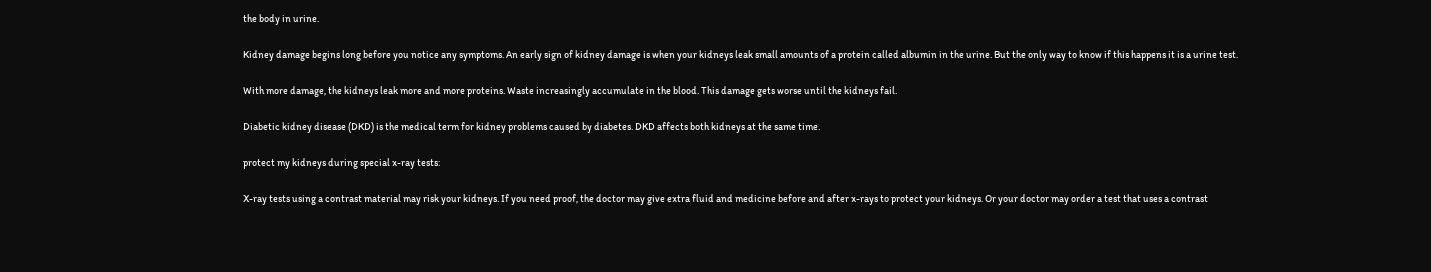the body in urine.

Kidney damage begins long before you notice any symptoms. An early sign of kidney damage is when your kidneys leak small amounts of a protein called albumin in the urine. But the only way to know if this happens it is a urine test.

With more damage, the kidneys leak more and more proteins. Waste increasingly accumulate in the blood. This damage gets worse until the kidneys fail.

Diabetic kidney disease (DKD) is the medical term for kidney problems caused by diabetes. DKD affects both kidneys at the same time.

protect my kidneys during special x-ray tests:

X-ray tests using a contrast material may risk your kidneys. If you need proof, the doctor may give extra fluid and medicine before and after x-rays to protect your kidneys. Or your doctor may order a test that uses a contrast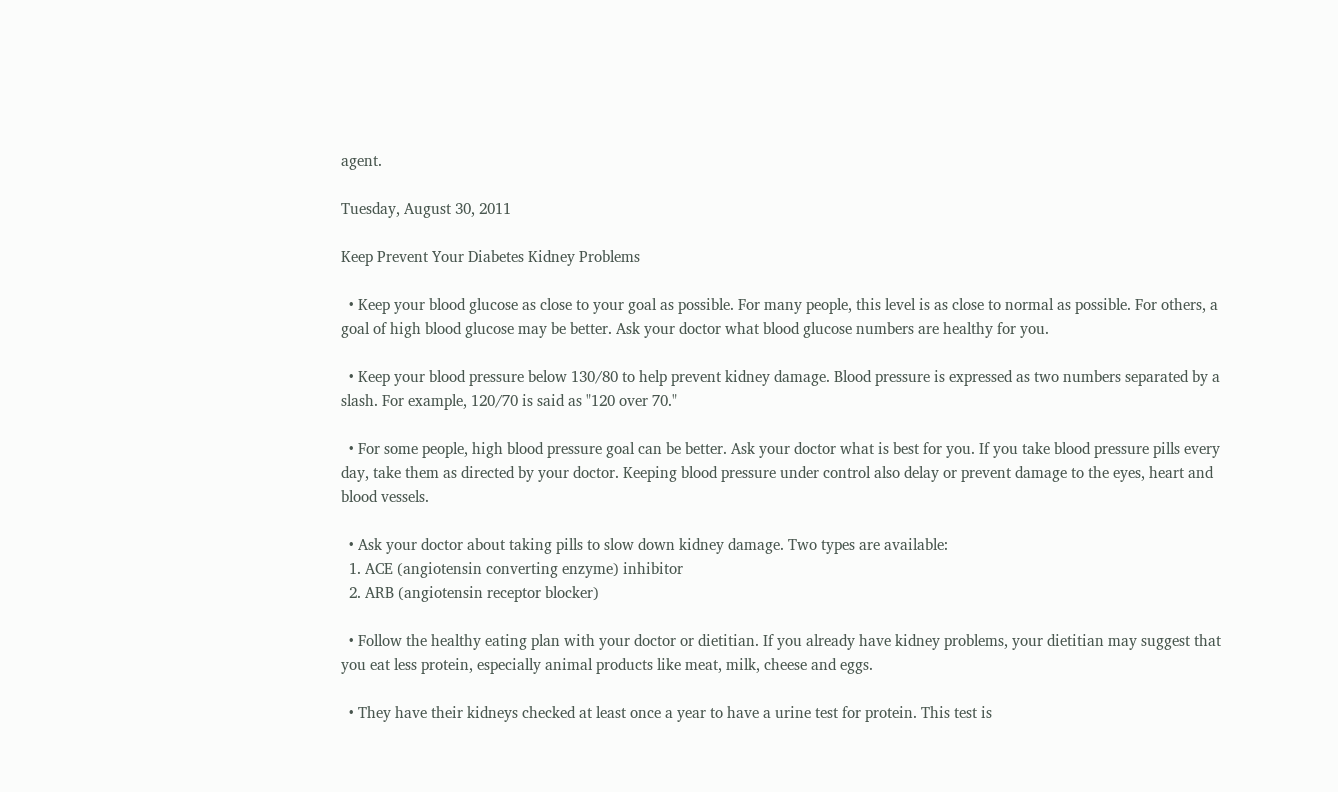agent.

Tuesday, August 30, 2011

Keep Prevent Your Diabetes Kidney Problems

  • Keep your blood glucose as close to your goal as possible. For many people, this level is as close to normal as possible. For others, a goal of high blood glucose may be better. Ask your doctor what blood glucose numbers are healthy for you.

  • Keep your blood pressure below 130/80 to help prevent kidney damage. Blood pressure is expressed as two numbers separated by a slash. For example, 120/70 is said as "120 over 70."

  • For some people, high blood pressure goal can be better. Ask your doctor what is best for you. If you take blood pressure pills every day, take them as directed by your doctor. Keeping blood pressure under control also delay or prevent damage to the eyes, heart and blood vessels.

  • Ask your doctor about taking pills to slow down kidney damage. Two types are available:
  1. ACE (angiotensin converting enzyme) inhibitor
  2. ARB (angiotensin receptor blocker)

  • Follow the healthy eating plan with your doctor or dietitian. If you already have kidney problems, your dietitian may suggest that you eat less protein, especially animal products like meat, milk, cheese and eggs.

  • They have their kidneys checked at least once a year to have a urine test for protein. This test is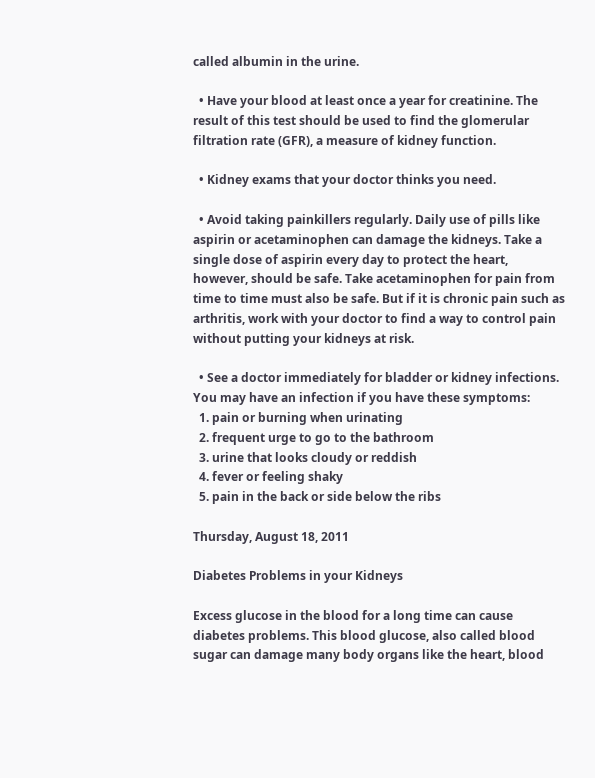called albumin in the urine.

  • Have your blood at least once a year for creatinine. The result of this test should be used to find the glomerular filtration rate (GFR), a measure of kidney function.

  • Kidney exams that your doctor thinks you need.

  • Avoid taking painkillers regularly. Daily use of pills like aspirin or acetaminophen can damage the kidneys. Take a single dose of aspirin every day to protect the heart, however, should be safe. Take acetaminophen for pain from time to time must also be safe. But if it is chronic pain such as arthritis, work with your doctor to find a way to control pain without putting your kidneys at risk.

  • See a doctor immediately for bladder or kidney infections. You may have an infection if you have these symptoms:
  1. pain or burning when urinating
  2. frequent urge to go to the bathroom
  3. urine that looks cloudy or reddish
  4. fever or feeling shaky
  5. pain in the back or side below the ribs

Thursday, August 18, 2011

Diabetes Problems in your Kidneys

Excess glucose in the blood for a long time can cause diabetes problems. This blood glucose, also called blood sugar can damage many body organs like the heart, blood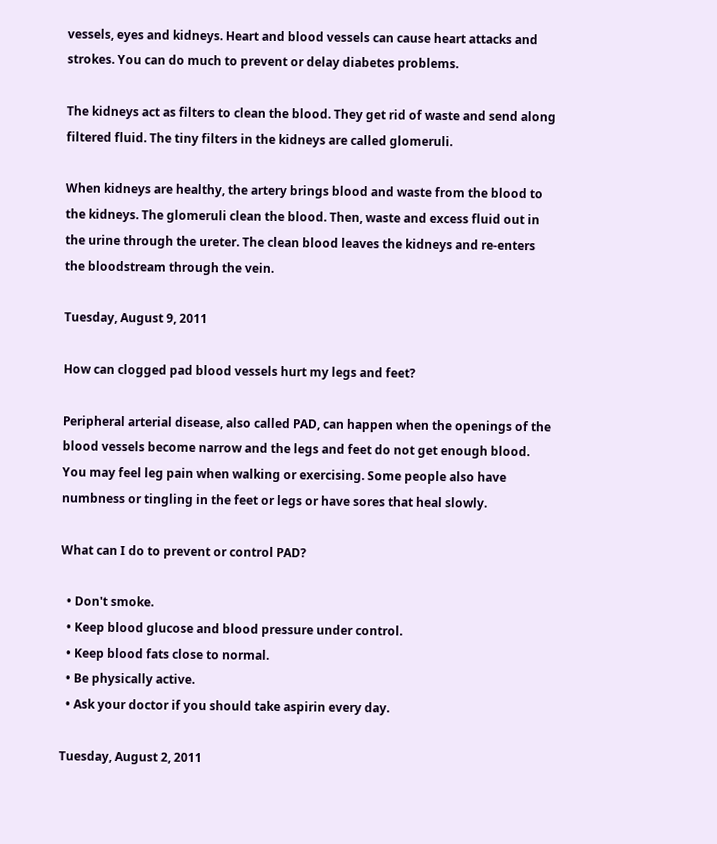vessels, eyes and kidneys. Heart and blood vessels can cause heart attacks and strokes. You can do much to prevent or delay diabetes problems.

The kidneys act as filters to clean the blood. They get rid of waste and send along filtered fluid. The tiny filters in the kidneys are called glomeruli.

When kidneys are healthy, the artery brings blood and waste from the blood to the kidneys. The glomeruli clean the blood. Then, waste and excess fluid out in the urine through the ureter. The clean blood leaves the kidneys and re-enters the bloodstream through the vein.

Tuesday, August 9, 2011

How can clogged pad blood vessels hurt my legs and feet?

Peripheral arterial disease, also called PAD, can happen when the openings of the blood vessels become narrow and the legs and feet do not get enough blood. You may feel leg pain when walking or exercising. Some people also have numbness or tingling in the feet or legs or have sores that heal slowly.

What can I do to prevent or control PAD?

  • Don't smoke.
  • Keep blood glucose and blood pressure under control.
  • Keep blood fats close to normal.
  • Be physically active.
  • Ask your doctor if you should take aspirin every day.

Tuesday, August 2, 2011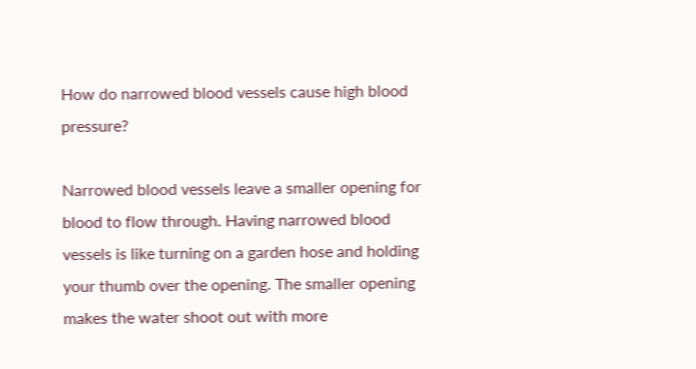How do narrowed blood vessels cause high blood pressure?

Narrowed blood vessels leave a smaller opening for blood to flow through. Having narrowed blood vessels is like turning on a garden hose and holding your thumb over the opening. The smaller opening makes the water shoot out with more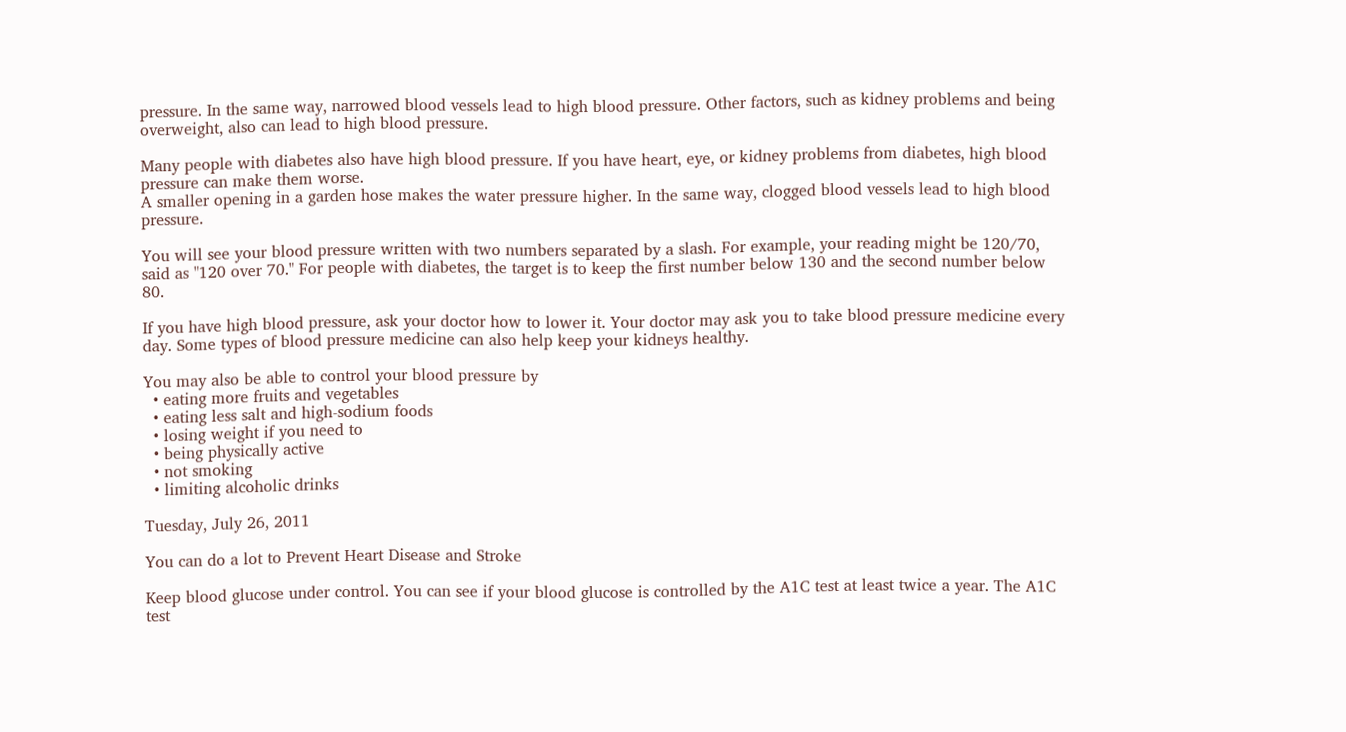pressure. In the same way, narrowed blood vessels lead to high blood pressure. Other factors, such as kidney problems and being overweight, also can lead to high blood pressure.

Many people with diabetes also have high blood pressure. If you have heart, eye, or kidney problems from diabetes, high blood pressure can make them worse.
A smaller opening in a garden hose makes the water pressure higher. In the same way, clogged blood vessels lead to high blood pressure.

You will see your blood pressure written with two numbers separated by a slash. For example, your reading might be 120/70, said as "120 over 70." For people with diabetes, the target is to keep the first number below 130 and the second number below 80.

If you have high blood pressure, ask your doctor how to lower it. Your doctor may ask you to take blood pressure medicine every day. Some types of blood pressure medicine can also help keep your kidneys healthy.

You may also be able to control your blood pressure by
  • eating more fruits and vegetables
  • eating less salt and high-sodium foods
  • losing weight if you need to
  • being physically active
  • not smoking
  • limiting alcoholic drinks

Tuesday, July 26, 2011

You can do a lot to Prevent Heart Disease and Stroke

Keep blood glucose under control. You can see if your blood glucose is controlled by the A1C test at least twice a year. The A1C test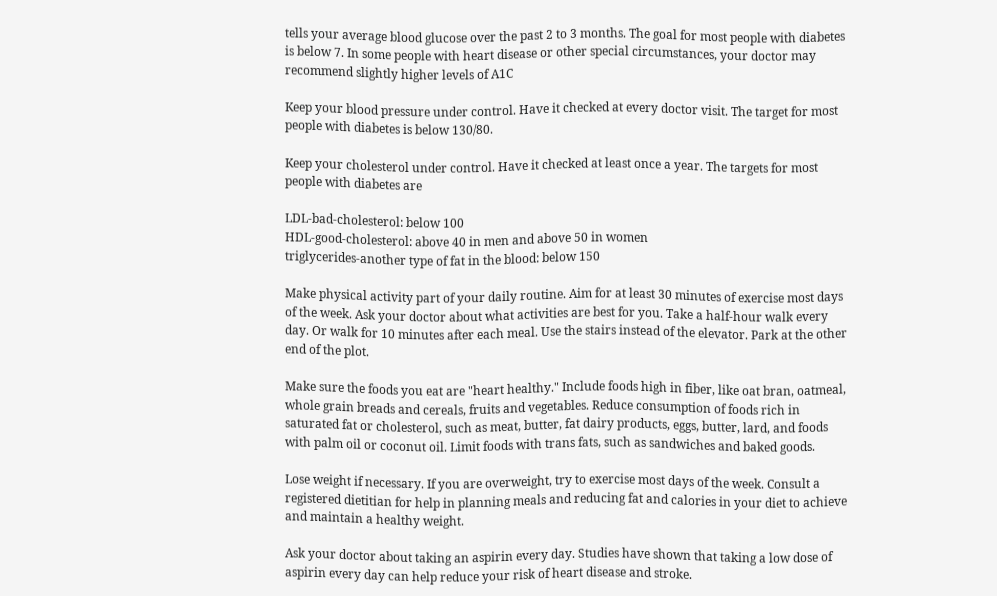tells your average blood glucose over the past 2 to 3 months. The goal for most people with diabetes is below 7. In some people with heart disease or other special circumstances, your doctor may recommend slightly higher levels of A1C

Keep your blood pressure under control. Have it checked at every doctor visit. The target for most people with diabetes is below 130/80.

Keep your cholesterol under control. Have it checked at least once a year. The targets for most people with diabetes are

LDL-bad-cholesterol: below 100
HDL-good-cholesterol: above 40 in men and above 50 in women
triglycerides-another type of fat in the blood: below 150

Make physical activity part of your daily routine. Aim for at least 30 minutes of exercise most days of the week. Ask your doctor about what activities are best for you. Take a half-hour walk every day. Or walk for 10 minutes after each meal. Use the stairs instead of the elevator. Park at the other end of the plot.

Make sure the foods you eat are "heart healthy." Include foods high in fiber, like oat bran, oatmeal, whole grain breads and cereals, fruits and vegetables. Reduce consumption of foods rich in saturated fat or cholesterol, such as meat, butter, fat dairy products, eggs, butter, lard, and foods with palm oil or coconut oil. Limit foods with trans fats, such as sandwiches and baked goods.

Lose weight if necessary. If you are overweight, try to exercise most days of the week. Consult a registered dietitian for help in planning meals and reducing fat and calories in your diet to achieve and maintain a healthy weight.

Ask your doctor about taking an aspirin every day. Studies have shown that taking a low dose of aspirin every day can help reduce your risk of heart disease and stroke.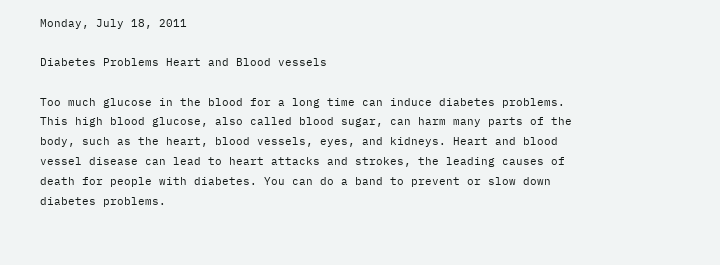Monday, July 18, 2011

Diabetes Problems Heart and Blood vessels

Too much glucose in the blood for a long time can induce diabetes problems. This high blood glucose, also called blood sugar, can harm many parts of the body, such as the heart, blood vessels, eyes, and kidneys. Heart and blood vessel disease can lead to heart attacks and strokes, the leading causes of death for people with diabetes. You can do a band to prevent or slow down diabetes problems.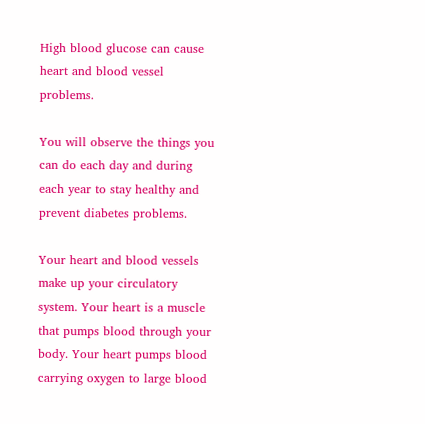High blood glucose can cause heart and blood vessel problems.

You will observe the things you can do each day and during each year to stay healthy and prevent diabetes problems.

Your heart and blood vessels make up your circulatory system. Your heart is a muscle that pumps blood through your body. Your heart pumps blood carrying oxygen to large blood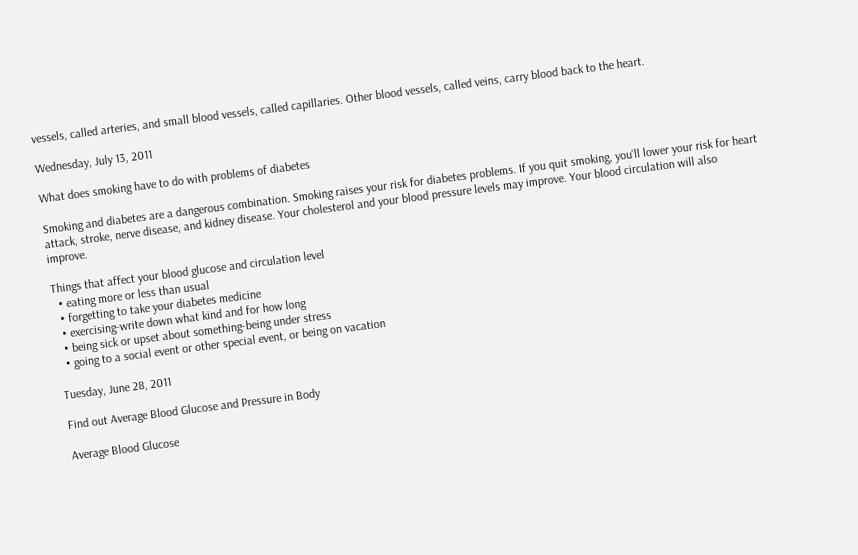vessels, called arteries, and small blood vessels, called capillaries. Other blood vessels, called veins, carry blood back to the heart.

Wednesday, July 13, 2011

What does smoking have to do with problems of diabetes

Smoking and diabetes are a dangerous combination. Smoking raises your risk for diabetes problems. If you quit smoking, you'll lower your risk for heart attack, stroke, nerve disease, and kidney disease. Your cholesterol and your blood pressure levels may improve. Your blood circulation will also improve.

Things that affect your blood glucose and circulation level
  • eating more or less than usual
  • forgetting to take your diabetes medicine
  • exercising-write down what kind and for how long
  • being sick or upset about something-being under stress
  • going to a social event or other special event, or being on vacation

Tuesday, June 28, 2011

Find out Average Blood Glucose and Pressure in Body

Average Blood Glucose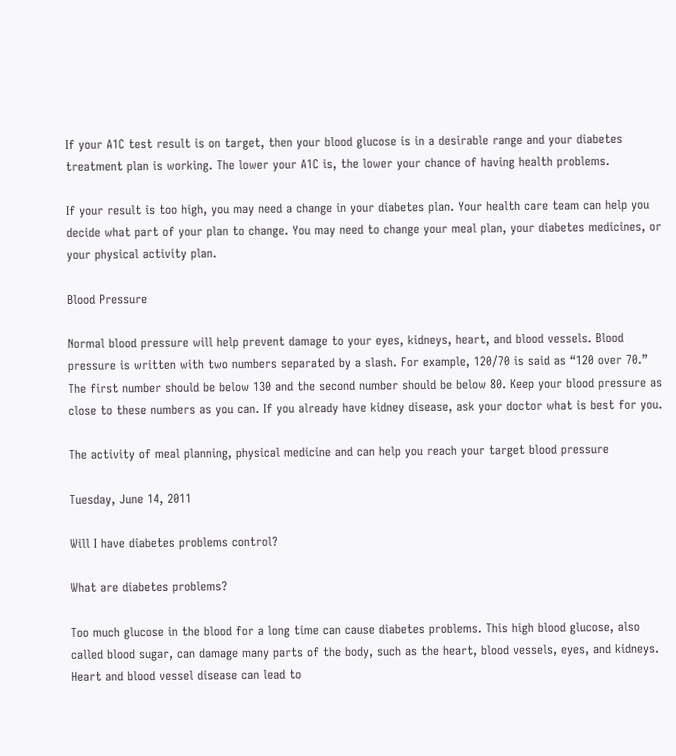If your A1C test result is on target, then your blood glucose is in a desirable range and your diabetes treatment plan is working. The lower your A1C is, the lower your chance of having health problems.

If your result is too high, you may need a change in your diabetes plan. Your health care team can help you decide what part of your plan to change. You may need to change your meal plan, your diabetes medicines, or your physical activity plan.

Blood Pressure

Normal blood pressure will help prevent damage to your eyes, kidneys, heart, and blood vessels. Blood pressure is written with two numbers separated by a slash. For example, 120/70 is said as “120 over 70.” The first number should be below 130 and the second number should be below 80. Keep your blood pressure as close to these numbers as you can. If you already have kidney disease, ask your doctor what is best for you.

The activity of meal planning, physical medicine and can help you reach your target blood pressure

Tuesday, June 14, 2011

Will I have diabetes problems control?

What are diabetes problems?

Too much glucose in the blood for a long time can cause diabetes problems. This high blood glucose, also called blood sugar, can damage many parts of the body, such as the heart, blood vessels, eyes, and kidneys. Heart and blood vessel disease can lead to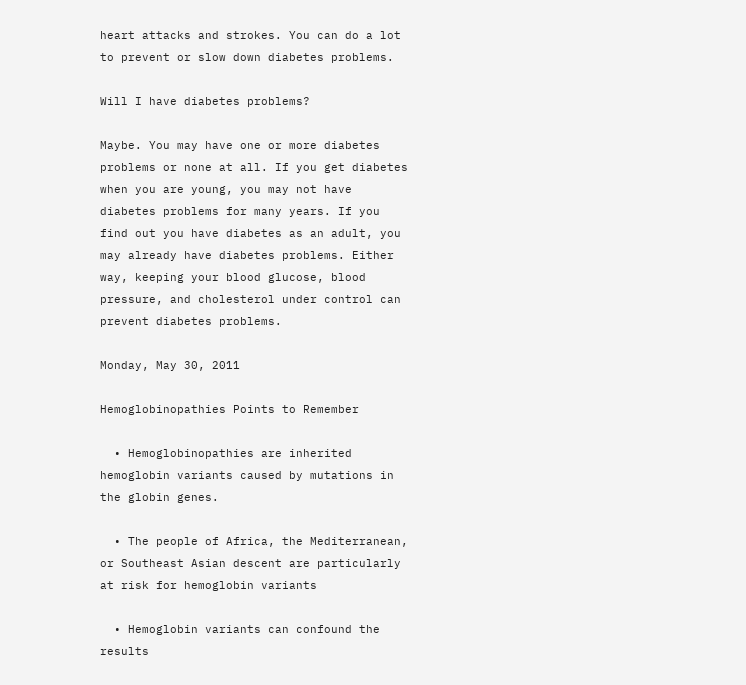heart attacks and strokes. You can do a lot to prevent or slow down diabetes problems.

Will I have diabetes problems?

Maybe. You may have one or more diabetes problems or none at all. If you get diabetes when you are young, you may not have diabetes problems for many years. If you find out you have diabetes as an adult, you may already have diabetes problems. Either way, keeping your blood glucose, blood pressure, and cholesterol under control can prevent diabetes problems.

Monday, May 30, 2011

Hemoglobinopathies Points to Remember

  • Hemoglobinopathies are inherited hemoglobin variants caused by mutations in the globin genes.

  • The people of Africa, the Mediterranean, or Southeast Asian descent are particularly at risk for hemoglobin variants

  • Hemoglobin variants can confound the results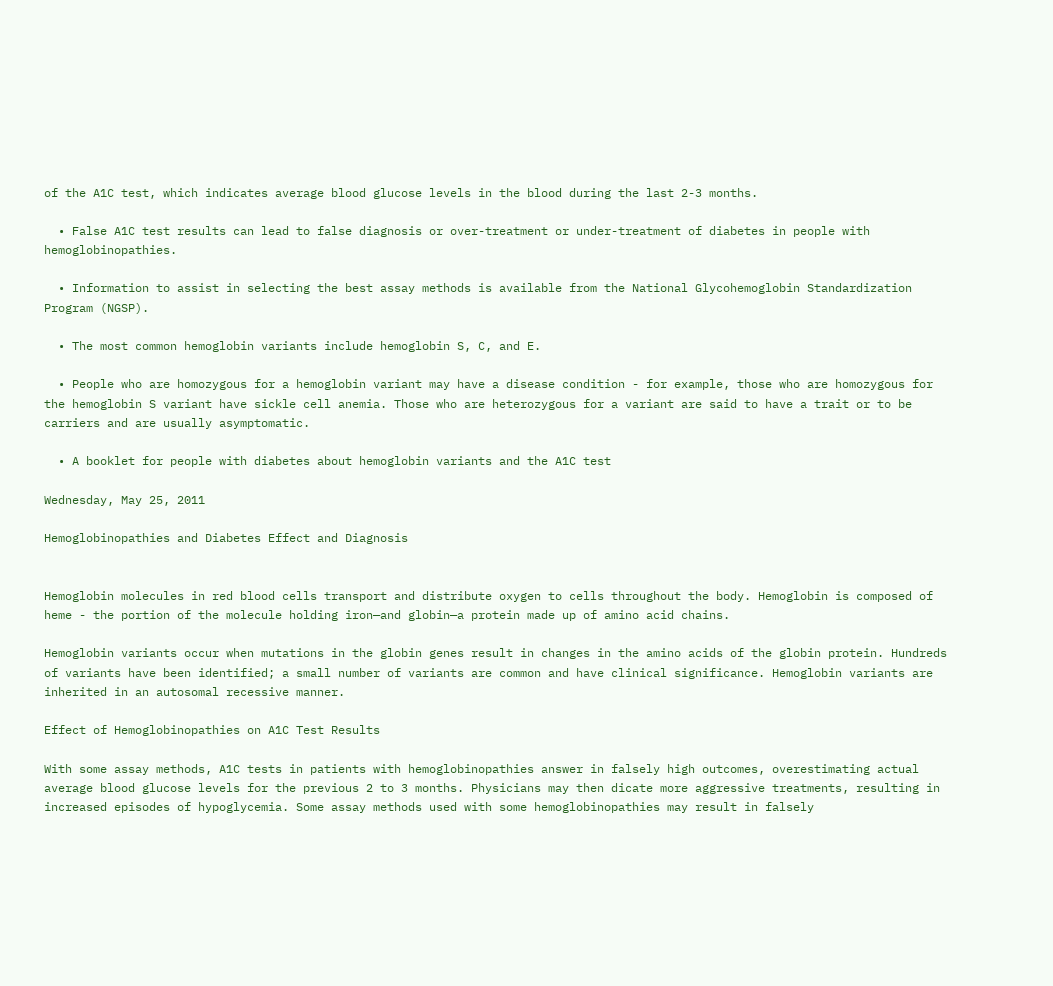of the A1C test, which indicates average blood glucose levels in the blood during the last 2-3 months.

  • False A1C test results can lead to false diagnosis or over-treatment or under-treatment of diabetes in people with hemoglobinopathies.

  • Information to assist in selecting the best assay methods is available from the National Glycohemoglobin Standardization Program (NGSP).

  • The most common hemoglobin variants include hemoglobin S, C, and E.

  • People who are homozygous for a hemoglobin variant may have a disease condition - for example, those who are homozygous for the hemoglobin S variant have sickle cell anemia. Those who are heterozygous for a variant are said to have a trait or to be carriers and are usually asymptomatic.

  • A booklet for people with diabetes about hemoglobin variants and the A1C test

Wednesday, May 25, 2011

Hemoglobinopathies and Diabetes Effect and Diagnosis


Hemoglobin molecules in red blood cells transport and distribute oxygen to cells throughout the body. Hemoglobin is composed of heme - the portion of the molecule holding iron—and globin—a protein made up of amino acid chains.

Hemoglobin variants occur when mutations in the globin genes result in changes in the amino acids of the globin protein. Hundreds of variants have been identified; a small number of variants are common and have clinical significance. Hemoglobin variants are inherited in an autosomal recessive manner.

Effect of Hemoglobinopathies on A1C Test Results

With some assay methods, A1C tests in patients with hemoglobinopathies answer in falsely high outcomes, overestimating actual average blood glucose levels for the previous 2 to 3 months. Physicians may then dicate more aggressive treatments, resulting in increased episodes of hypoglycemia. Some assay methods used with some hemoglobinopathies may result in falsely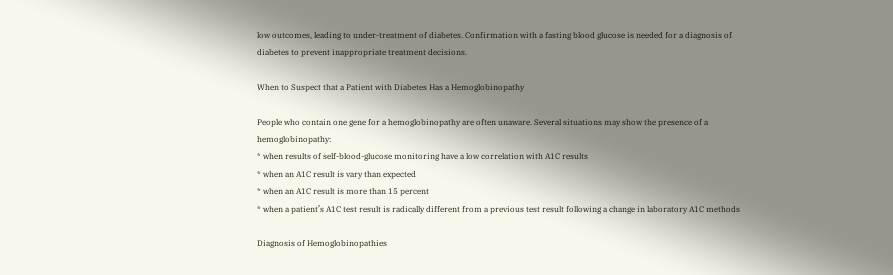low outcomes, leading to under-treatment of diabetes. Confirmation with a fasting blood glucose is needed for a diagnosis of diabetes to prevent inappropriate treatment decisions.

When to Suspect that a Patient with Diabetes Has a Hemoglobinopathy

People who contain one gene for a hemoglobinopathy are often unaware. Several situations may show the presence of a hemoglobinopathy:
* when results of self-blood-glucose monitoring have a low correlation with A1C results
* when an A1C result is vary than expected
* when an A1C result is more than 15 percent
* when a patient’s A1C test result is radically different from a previous test result following a change in laboratory A1C methods

Diagnosis of Hemoglobinopathies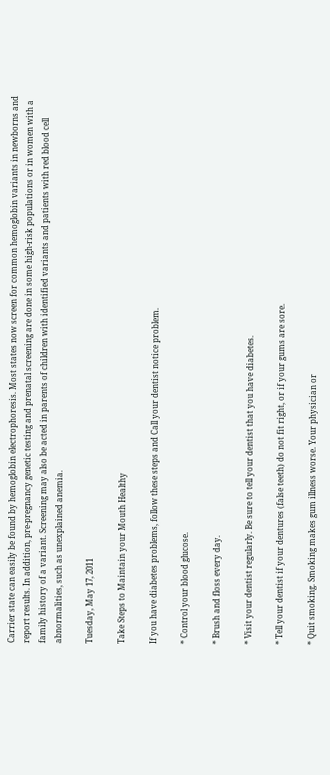Carrier state can easily be found by hemoglobin electrophoresis. Most states now screen for common hemoglobin variants in newborns and report results. In addition, pre-pregnancy genetic testing and prenatal screening are done in some high-risk populations or in women with a family history of a variant. Screening may also be acted in parents of children with identified variants and patients with red blood cell abnormalities, such as unexplained anemia.

Tuesday, May 17, 2011

Take Steps to Maintain your Mouth Healthy

If you have diabetes problems, follow these steps and Call your dentist notice problem.

* Control your blood glucose.

* Brush and floss every day.

* Visit your dentist regularly. Be sure to tell your dentist that you have diabetes.

* Tell your dentist if your dentures (false teeth) do not fit right, or if your gums are sore.

* Quit smoking. Smoking makes gum illness worse. Your physician or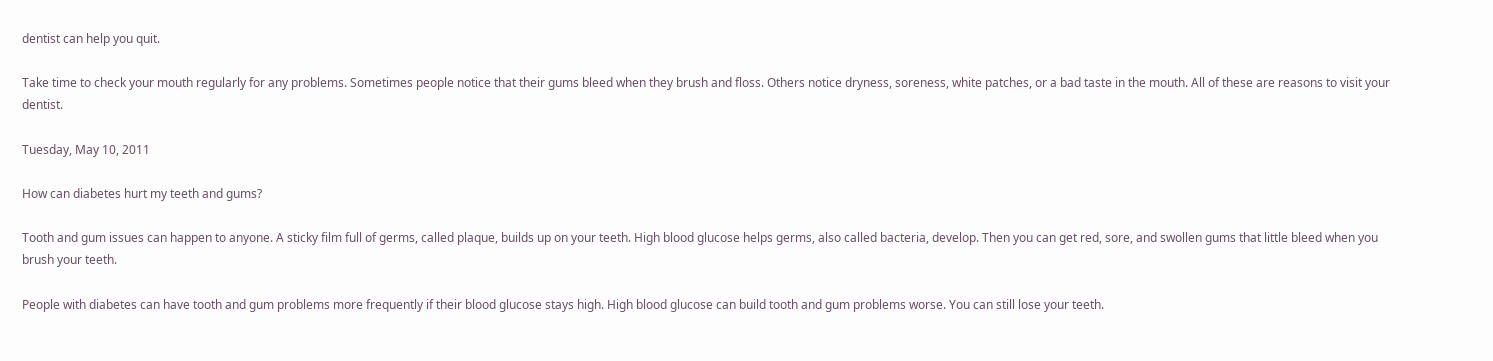dentist can help you quit.

Take time to check your mouth regularly for any problems. Sometimes people notice that their gums bleed when they brush and floss. Others notice dryness, soreness, white patches, or a bad taste in the mouth. All of these are reasons to visit your dentist.

Tuesday, May 10, 2011

How can diabetes hurt my teeth and gums?

Tooth and gum issues can happen to anyone. A sticky film full of germs, called plaque, builds up on your teeth. High blood glucose helps germs, also called bacteria, develop. Then you can get red, sore, and swollen gums that little bleed when you brush your teeth.

People with diabetes can have tooth and gum problems more frequently if their blood glucose stays high. High blood glucose can build tooth and gum problems worse. You can still lose your teeth.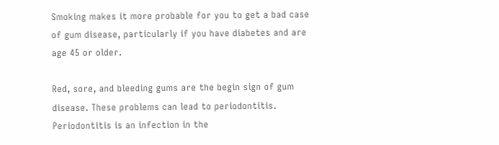Smoking makes it more probable for you to get a bad case of gum disease, particularly if you have diabetes and are age 45 or older.

Red, sore, and bleeding gums are the begin sign of gum disease. These problems can lead to periodontitis. Periodontitis is an infection in the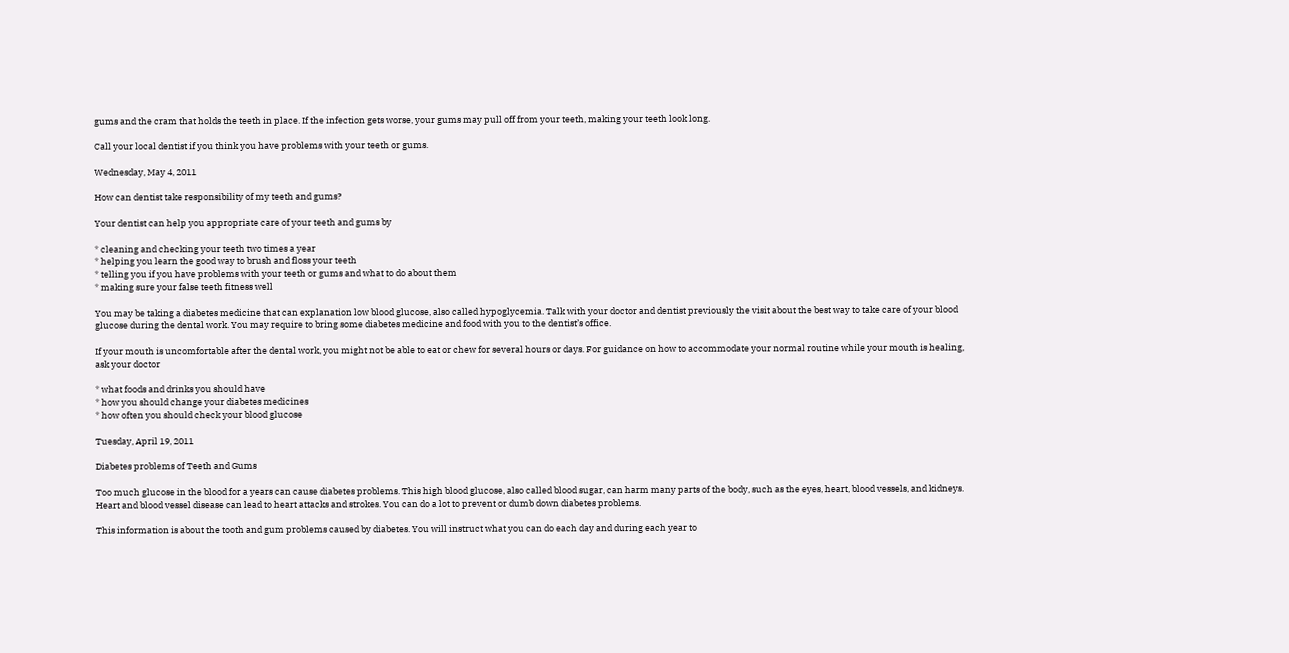gums and the cram that holds the teeth in place. If the infection gets worse, your gums may pull off from your teeth, making your teeth look long.

Call your local dentist if you think you have problems with your teeth or gums.

Wednesday, May 4, 2011

How can dentist take responsibility of my teeth and gums?

Your dentist can help you appropriate care of your teeth and gums by

* cleaning and checking your teeth two times a year
* helping you learn the good way to brush and floss your teeth
* telling you if you have problems with your teeth or gums and what to do about them
* making sure your false teeth fitness well

You may be taking a diabetes medicine that can explanation low blood glucose, also called hypoglycemia. Talk with your doctor and dentist previously the visit about the best way to take care of your blood glucose during the dental work. You may require to bring some diabetes medicine and food with you to the dentist’s office.

If your mouth is uncomfortable after the dental work, you might not be able to eat or chew for several hours or days. For guidance on how to accommodate your normal routine while your mouth is healing, ask your doctor

* what foods and drinks you should have
* how you should change your diabetes medicines
* how often you should check your blood glucose

Tuesday, April 19, 2011

Diabetes problems of Teeth and Gums

Too much glucose in the blood for a years can cause diabetes problems. This high blood glucose, also called blood sugar, can harm many parts of the body, such as the eyes, heart, blood vessels, and kidneys. Heart and blood vessel disease can lead to heart attacks and strokes. You can do a lot to prevent or dumb down diabetes problems.

This information is about the tooth and gum problems caused by diabetes. You will instruct what you can do each day and during each year to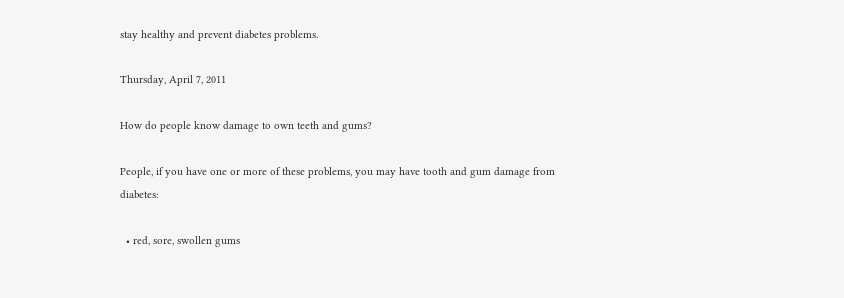stay healthy and prevent diabetes problems.

Thursday, April 7, 2011

How do people know damage to own teeth and gums?

People, if you have one or more of these problems, you may have tooth and gum damage from diabetes:

  • red, sore, swollen gums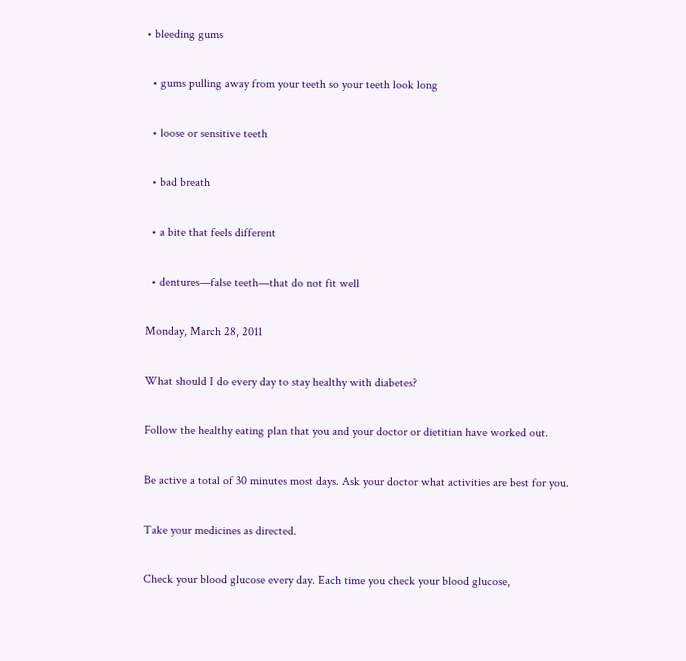• bleeding gums

  • gums pulling away from your teeth so your teeth look long

  • loose or sensitive teeth

  • bad breath

  • a bite that feels different

  • dentures—false teeth—that do not fit well

Monday, March 28, 2011

What should I do every day to stay healthy with diabetes?

Follow the healthy eating plan that you and your doctor or dietitian have worked out.

Be active a total of 30 minutes most days. Ask your doctor what activities are best for you.

Take your medicines as directed.

Check your blood glucose every day. Each time you check your blood glucose,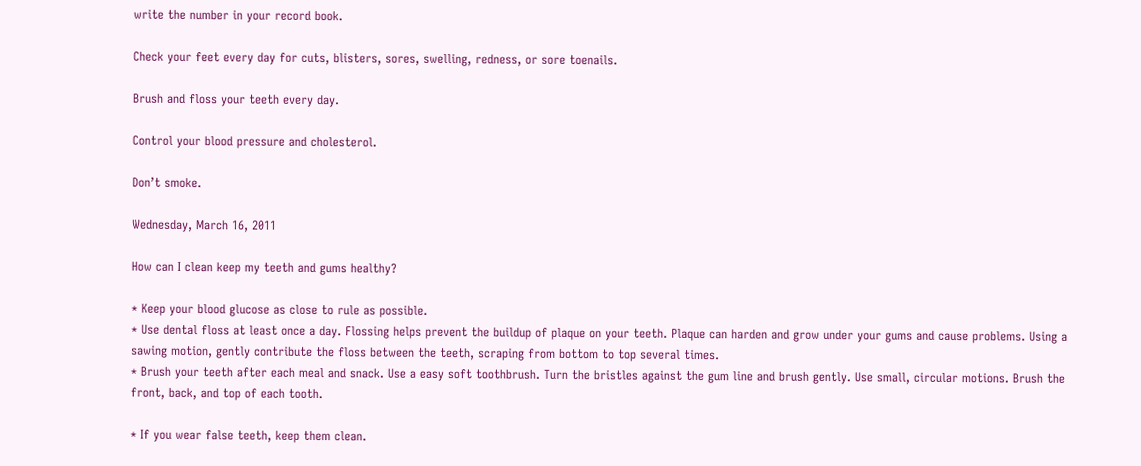write the number in your record book.

Check your feet every day for cuts, blisters, sores, swelling, redness, or sore toenails.

Brush and floss your teeth every day.

Control your blood pressure and cholesterol.

Don’t smoke.

Wednesday, March 16, 2011

How can I clean keep my teeth and gums healthy?

* Keep your blood glucose as close to rule as possible.
* Use dental floss at least once a day. Flossing helps prevent the buildup of plaque on your teeth. Plaque can harden and grow under your gums and cause problems. Using a sawing motion, gently contribute the floss between the teeth, scraping from bottom to top several times.
* Brush your teeth after each meal and snack. Use a easy soft toothbrush. Turn the bristles against the gum line and brush gently. Use small, circular motions. Brush the front, back, and top of each tooth.

* If you wear false teeth, keep them clean.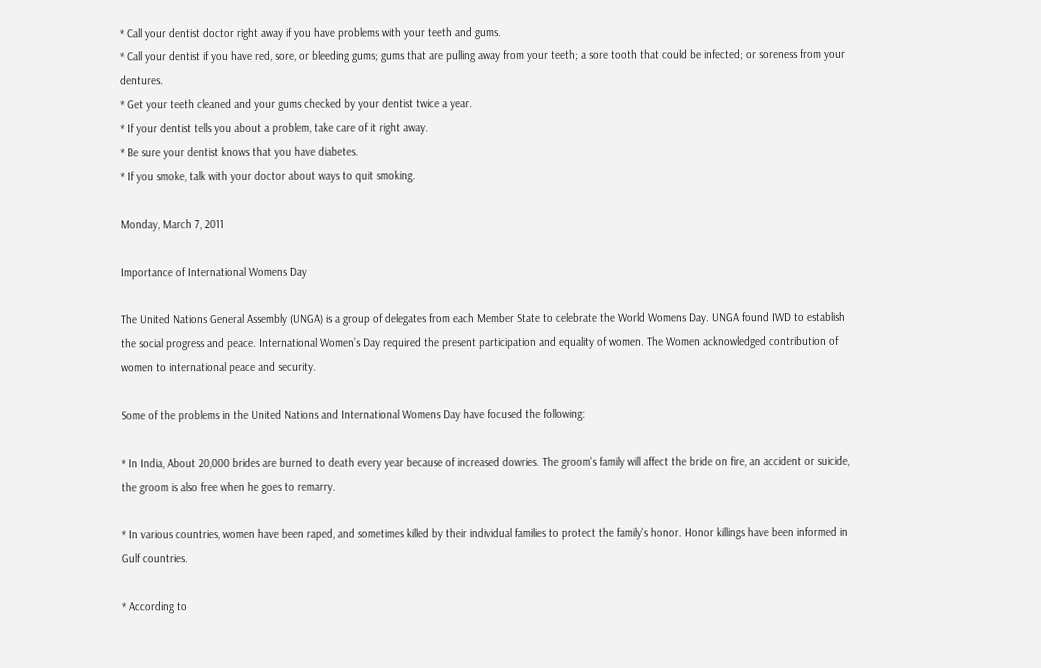* Call your dentist doctor right away if you have problems with your teeth and gums.
* Call your dentist if you have red, sore, or bleeding gums; gums that are pulling away from your teeth; a sore tooth that could be infected; or soreness from your dentures.
* Get your teeth cleaned and your gums checked by your dentist twice a year.
* If your dentist tells you about a problem, take care of it right away.
* Be sure your dentist knows that you have diabetes.
* If you smoke, talk with your doctor about ways to quit smoking.

Monday, March 7, 2011

Importance of International Womens Day

The United Nations General Assembly (UNGA) is a group of delegates from each Member State to celebrate the World Womens Day. UNGA found IWD to establish the social progress and peace. International Women’s Day required the present participation and equality of women. The Women acknowledged contribution of women to international peace and security.

Some of the problems in the United Nations and International Womens Day have focused the following:

* In India, About 20,000 brides are burned to death every year because of increased dowries. The groom's family will affect the bride on fire, an accident or suicide, the groom is also free when he goes to remarry.

* In various countries, women have been raped, and sometimes killed by their individual families to protect the family's honor. Honor killings have been informed in Gulf countries.

* According to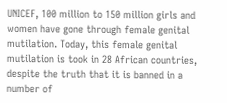UNICEF, 100 million to 150 million girls and women have gone through female genital mutilation. Today, this female genital mutilation is took in 28 African countries, despite the truth that it is banned in a number of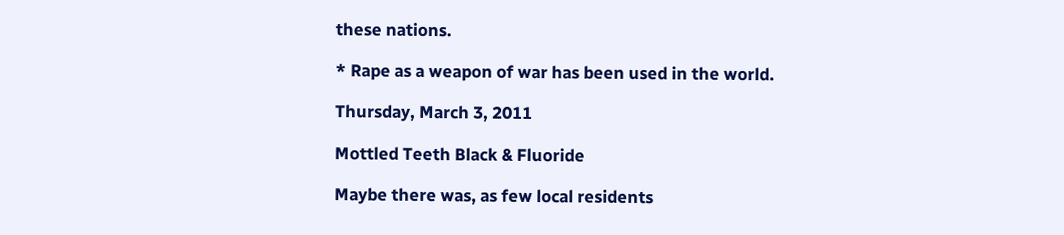these nations.

* Rape as a weapon of war has been used in the world.

Thursday, March 3, 2011

Mottled Teeth Black & Fluoride

Maybe there was, as few local residents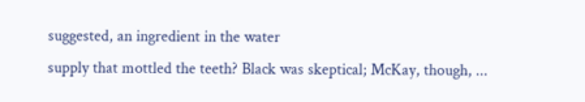suggested, an ingredient in the water
supply that mottled the teeth? Black was skeptical; McKay, though, ...